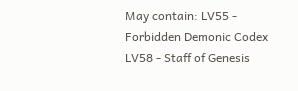May contain: LV55 - Forbidden Demonic Codex LV58 - Staff of Genesis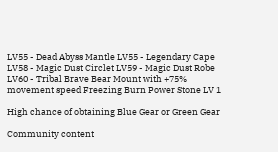LV55 - Dead Abyss Mantle LV55 - Legendary Cape LV58 - Magic Dust Circlet LV59 - Magic Dust Robe LV60 - Tribal Brave Bear Mount with +75% movement speed Freezing Burn Power Stone LV 1

High chance of obtaining Blue Gear or Green Gear

Community content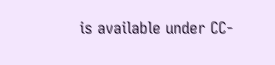is available under CC-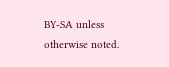BY-SA unless otherwise noted.